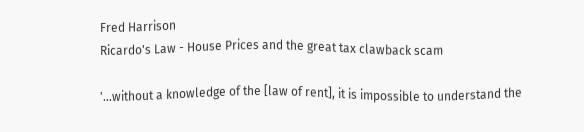Fred Harrison
Ricardo's Law - House Prices and the great tax clawback scam

'...without a knowledge of the [law of rent], it is impossible to understand the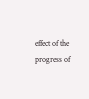effect of the progress of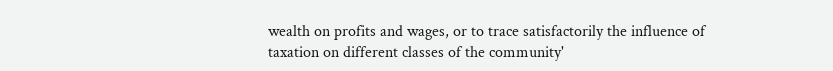wealth on profits and wages, or to trace satisfactorily the influence of taxation on different classes of the community'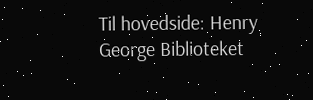Til hovedside: Henry George Biblioteket